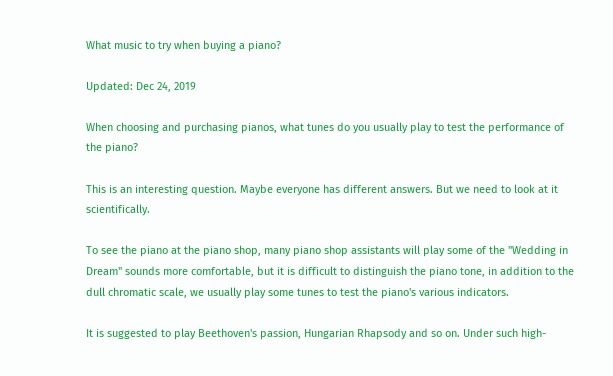What music to try when buying a piano?

Updated: Dec 24, 2019

When choosing and purchasing pianos, what tunes do you usually play to test the performance of the piano?

This is an interesting question. Maybe everyone has different answers. But we need to look at it scientifically.

To see the piano at the piano shop, many piano shop assistants will play some of the "Wedding in Dream" sounds more comfortable, but it is difficult to distinguish the piano tone, in addition to the dull chromatic scale, we usually play some tunes to test the piano's various indicators.

It is suggested to play Beethoven's passion, Hungarian Rhapsody and so on. Under such high-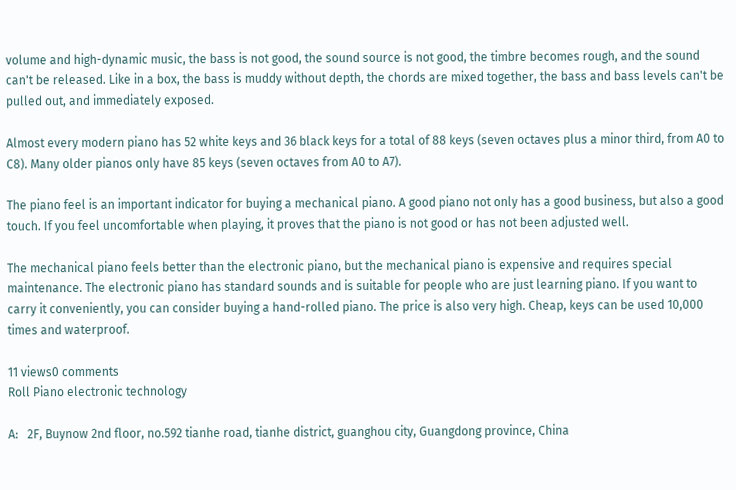volume and high-dynamic music, the bass is not good, the sound source is not good, the timbre becomes rough, and the sound can't be released. Like in a box, the bass is muddy without depth, the chords are mixed together, the bass and bass levels can't be pulled out, and immediately exposed.

Almost every modern piano has 52 white keys and 36 black keys for a total of 88 keys (seven octaves plus a minor third, from A0 to C8). Many older pianos only have 85 keys (seven octaves from A0 to A7).

The piano feel is an important indicator for buying a mechanical piano. A good piano not only has a good business, but also a good touch. If you feel uncomfortable when playing, it proves that the piano is not good or has not been adjusted well.

The mechanical piano feels better than the electronic piano, but the mechanical piano is expensive and requires special maintenance. The electronic piano has standard sounds and is suitable for people who are just learning piano. If you want to carry it conveniently, you can consider buying a hand-rolled piano. The price is also very high. Cheap, keys can be used 10,000 times and waterproof.

11 views0 comments
Roll Piano electronic technology

A:   2F, Buynow 2nd floor, no.592 tianhe road, tianhe district, guanghou city, Guangdong province, China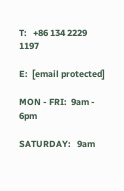T:   +86 134 2229 1197

E:  [email protected]

MON - FRI:  9am - 6pm

SATURDAY:   9am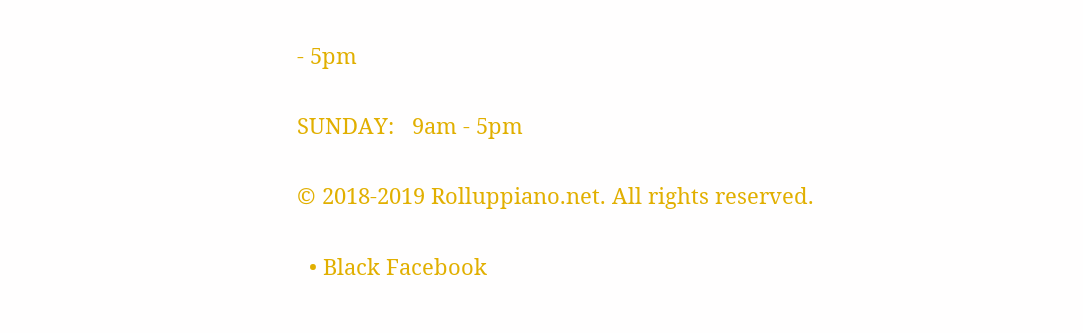- 5pm

SUNDAY:   9am - 5pm

© 2018-2019 Rolluppiano.net. All rights reserved.

  • Black Facebook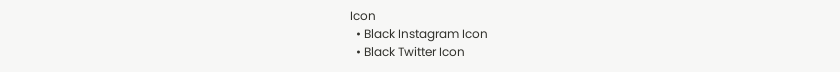Icon
  • Black Instagram Icon
  • Black Twitter Icon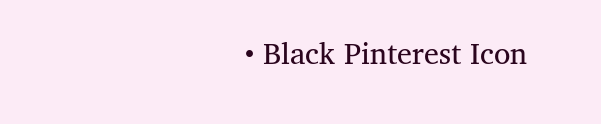• Black Pinterest Icon